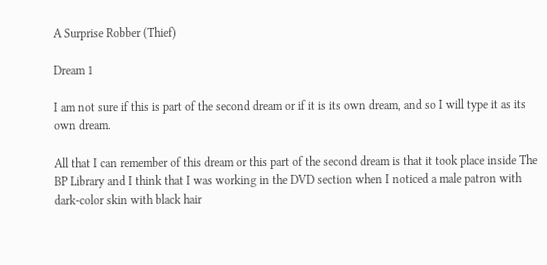A Surprise Robber (Thief)

Dream 1

I am not sure if this is part of the second dream or if it is its own dream, and so I will type it as its own dream.

All that I can remember of this dream or this part of the second dream is that it took place inside The BP Library and I think that I was working in the DVD section when I noticed a male patron with dark-color skin with black hair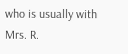who is usually with Mrs. R.